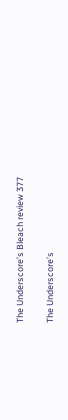The Underscore’s Bleach review 377

The Underscore’s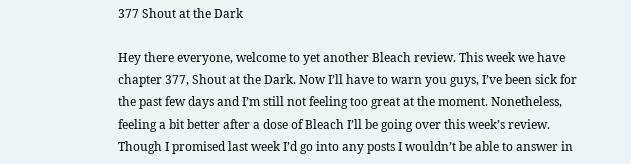377 Shout at the Dark

Hey there everyone, welcome to yet another Bleach review. This week we have chapter 377, Shout at the Dark. Now I’ll have to warn you guys, I’ve been sick for the past few days and I’m still not feeling too great at the moment. Nonetheless, feeling a bit better after a dose of Bleach I’ll be going over this week’s review. Though I promised last week I’d go into any posts I wouldn’t be able to answer in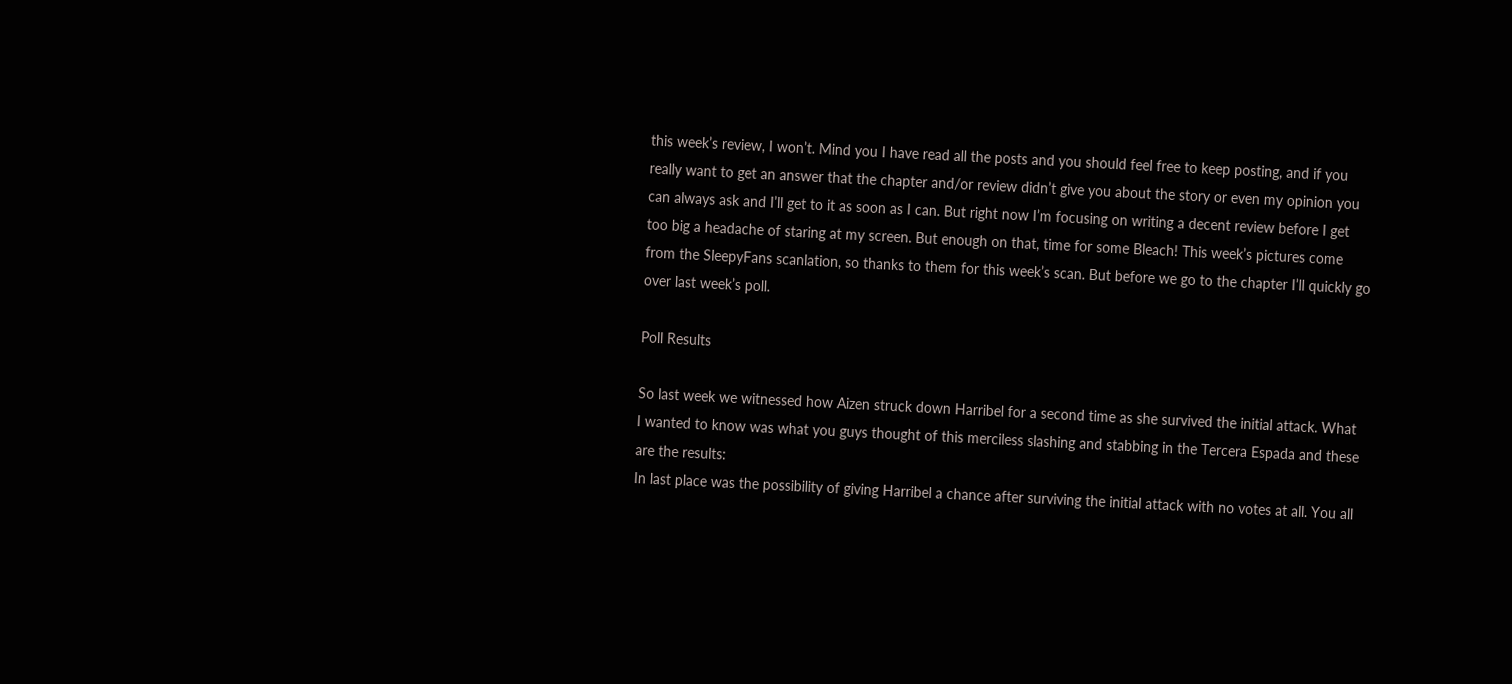this week’s review, I won’t. Mind you I have read all the posts and you should feel free to keep posting, and if you really want to get an answer that the chapter and/or review didn’t give you about the story or even my opinion you can always ask and I’ll get to it as soon as I can. But right now I’m focusing on writing a decent review before I get too big a headache of staring at my screen. But enough on that, time for some Bleach! This week’s pictures come from the SleepyFans scanlation, so thanks to them for this week’s scan. But before we go to the chapter I’ll quickly go over last week’s poll.

Poll Results

So last week we witnessed how Aizen struck down Harribel for a second time as she survived the initial attack. What I wanted to know was what you guys thought of this merciless slashing and stabbing in the Tercera Espada and these are the results:
In last place was the possibility of giving Harribel a chance after surviving the initial attack with no votes at all. You all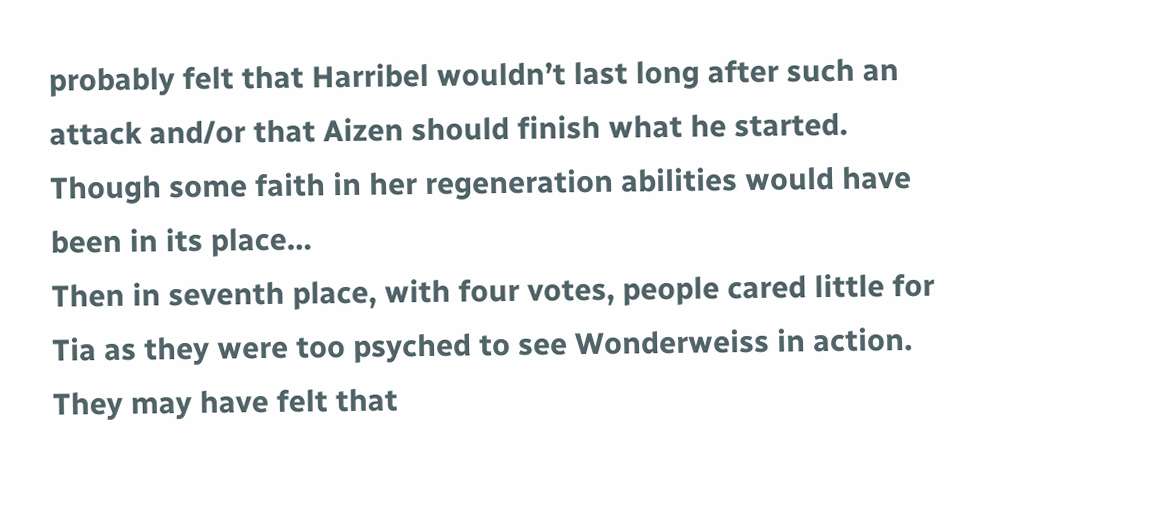probably felt that Harribel wouldn’t last long after such an attack and/or that Aizen should finish what he started. Though some faith in her regeneration abilities would have been in its place…
Then in seventh place, with four votes, people cared little for Tia as they were too psyched to see Wonderweiss in action. They may have felt that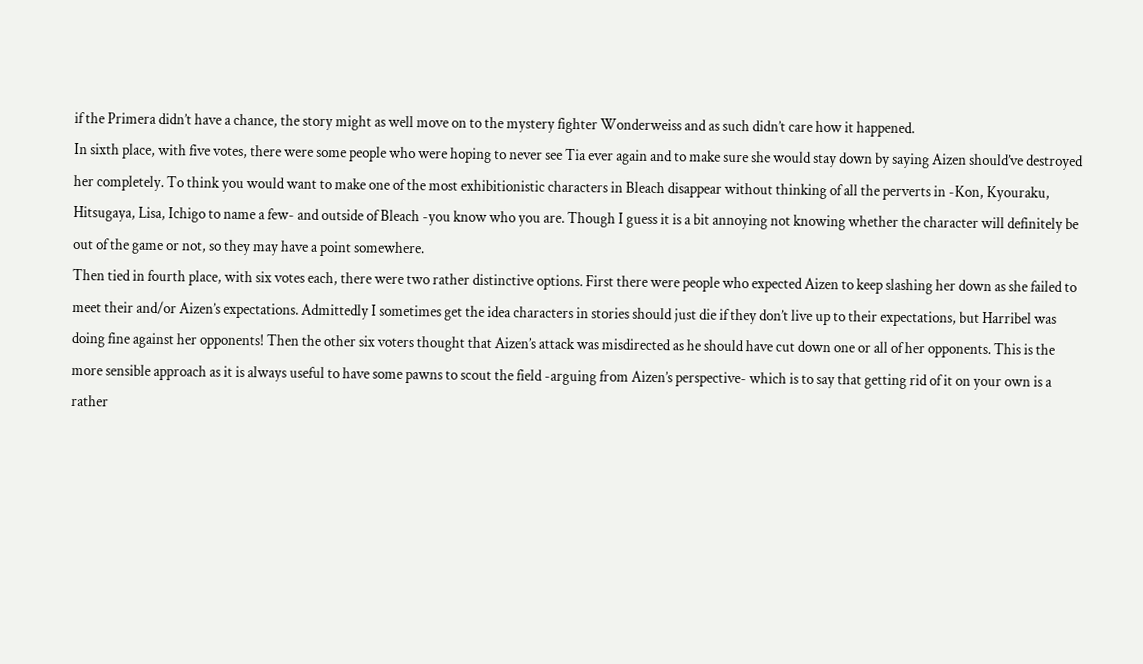if the Primera didn’t have a chance, the story might as well move on to the mystery fighter Wonderweiss and as such didn’t care how it happened.
In sixth place, with five votes, there were some people who were hoping to never see Tia ever again and to make sure she would stay down by saying Aizen should’ve destroyed her completely. To think you would want to make one of the most exhibitionistic characters in Bleach disappear without thinking of all the perverts in -Kon, Kyouraku, Hitsugaya, Lisa, Ichigo to name a few- and outside of Bleach -you know who you are. Though I guess it is a bit annoying not knowing whether the character will definitely be out of the game or not, so they may have a point somewhere.
Then tied in fourth place, with six votes each, there were two rather distinctive options. First there were people who expected Aizen to keep slashing her down as she failed to meet their and/or Aizen’s expectations. Admittedly I sometimes get the idea characters in stories should just die if they don’t live up to their expectations, but Harribel was doing fine against her opponents! Then the other six voters thought that Aizen’s attack was misdirected as he should have cut down one or all of her opponents. This is the more sensible approach as it is always useful to have some pawns to scout the field -arguing from Aizen’s perspective- which is to say that getting rid of it on your own is a rather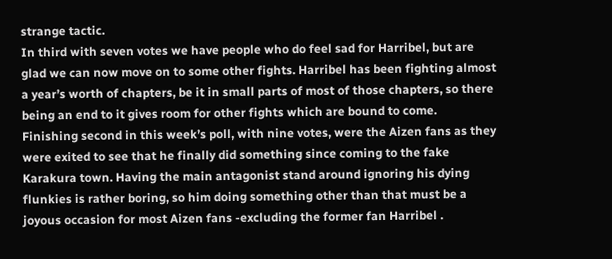strange tactic.
In third with seven votes we have people who do feel sad for Harribel, but are glad we can now move on to some other fights. Harribel has been fighting almost a year’s worth of chapters, be it in small parts of most of those chapters, so there being an end to it gives room for other fights which are bound to come.
Finishing second in this week’s poll, with nine votes, were the Aizen fans as they were exited to see that he finally did something since coming to the fake Karakura town. Having the main antagonist stand around ignoring his dying flunkies is rather boring, so him doing something other than that must be a joyous occasion for most Aizen fans -excluding the former fan Harribel .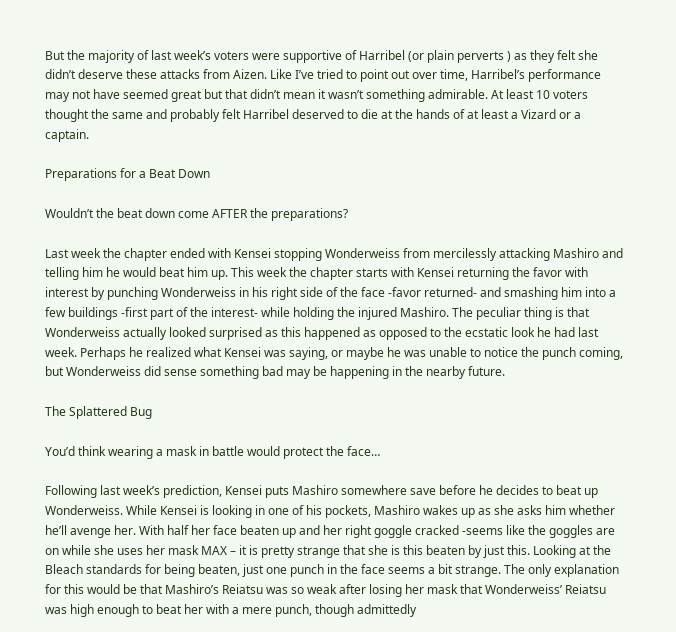But the majority of last week’s voters were supportive of Harribel (or plain perverts ) as they felt she didn’t deserve these attacks from Aizen. Like I’ve tried to point out over time, Harribel’s performance may not have seemed great but that didn’t mean it wasn’t something admirable. At least 10 voters thought the same and probably felt Harribel deserved to die at the hands of at least a Vizard or a captain.

Preparations for a Beat Down

Wouldn’t the beat down come AFTER the preparations?

Last week the chapter ended with Kensei stopping Wonderweiss from mercilessly attacking Mashiro and telling him he would beat him up. This week the chapter starts with Kensei returning the favor with interest by punching Wonderweiss in his right side of the face -favor returned- and smashing him into a few buildings -first part of the interest- while holding the injured Mashiro. The peculiar thing is that Wonderweiss actually looked surprised as this happened as opposed to the ecstatic look he had last week. Perhaps he realized what Kensei was saying, or maybe he was unable to notice the punch coming, but Wonderweiss did sense something bad may be happening in the nearby future.

The Splattered Bug

You’d think wearing a mask in battle would protect the face…

Following last week’s prediction, Kensei puts Mashiro somewhere save before he decides to beat up Wonderweiss. While Kensei is looking in one of his pockets, Mashiro wakes up as she asks him whether he’ll avenge her. With half her face beaten up and her right goggle cracked -seems like the goggles are on while she uses her mask MAX – it is pretty strange that she is this beaten by just this. Looking at the Bleach standards for being beaten, just one punch in the face seems a bit strange. The only explanation for this would be that Mashiro’s Reiatsu was so weak after losing her mask that Wonderweiss’ Reiatsu was high enough to beat her with a mere punch, though admittedly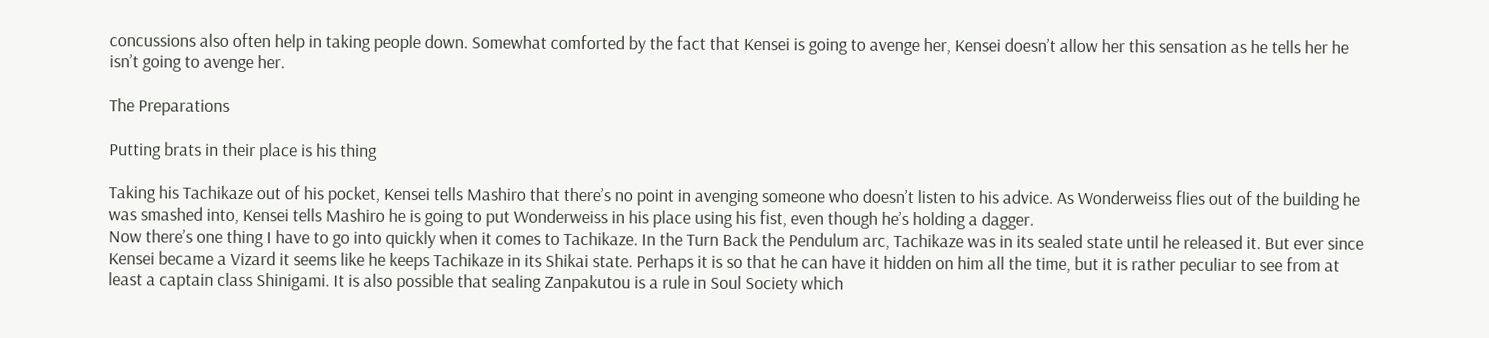concussions also often help in taking people down. Somewhat comforted by the fact that Kensei is going to avenge her, Kensei doesn’t allow her this sensation as he tells her he isn’t going to avenge her.

The Preparations

Putting brats in their place is his thing

Taking his Tachikaze out of his pocket, Kensei tells Mashiro that there’s no point in avenging someone who doesn’t listen to his advice. As Wonderweiss flies out of the building he was smashed into, Kensei tells Mashiro he is going to put Wonderweiss in his place using his fist, even though he’s holding a dagger.
Now there’s one thing I have to go into quickly when it comes to Tachikaze. In the Turn Back the Pendulum arc, Tachikaze was in its sealed state until he released it. But ever since Kensei became a Vizard it seems like he keeps Tachikaze in its Shikai state. Perhaps it is so that he can have it hidden on him all the time, but it is rather peculiar to see from at least a captain class Shinigami. It is also possible that sealing Zanpakutou is a rule in Soul Society which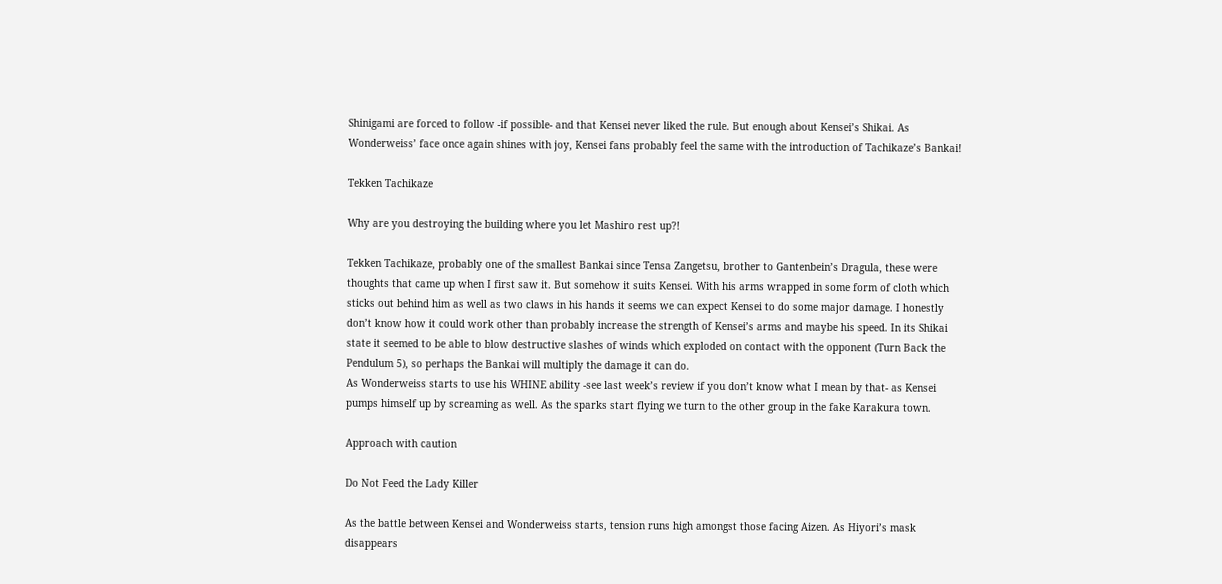Shinigami are forced to follow -if possible- and that Kensei never liked the rule. But enough about Kensei’s Shikai. As Wonderweiss’ face once again shines with joy, Kensei fans probably feel the same with the introduction of Tachikaze’s Bankai!

Tekken Tachikaze

Why are you destroying the building where you let Mashiro rest up?!

Tekken Tachikaze, probably one of the smallest Bankai since Tensa Zangetsu, brother to Gantenbein’s Dragula, these were thoughts that came up when I first saw it. But somehow it suits Kensei. With his arms wrapped in some form of cloth which sticks out behind him as well as two claws in his hands it seems we can expect Kensei to do some major damage. I honestly don’t know how it could work other than probably increase the strength of Kensei’s arms and maybe his speed. In its Shikai state it seemed to be able to blow destructive slashes of winds which exploded on contact with the opponent (Turn Back the Pendulum 5), so perhaps the Bankai will multiply the damage it can do.
As Wonderweiss starts to use his WHINE ability -see last week’s review if you don’t know what I mean by that- as Kensei pumps himself up by screaming as well. As the sparks start flying we turn to the other group in the fake Karakura town.

Approach with caution

Do Not Feed the Lady Killer

As the battle between Kensei and Wonderweiss starts, tension runs high amongst those facing Aizen. As Hiyori’s mask disappears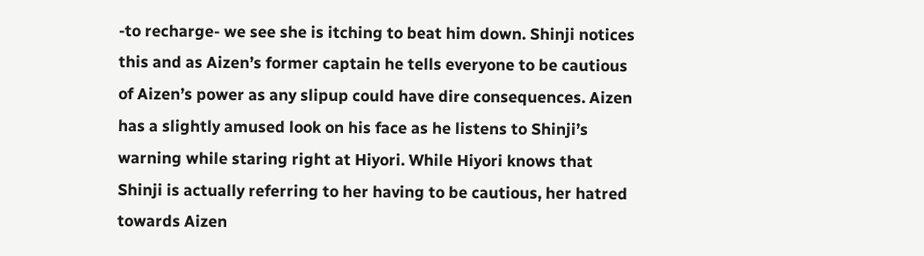-to recharge- we see she is itching to beat him down. Shinji notices this and as Aizen’s former captain he tells everyone to be cautious of Aizen’s power as any slipup could have dire consequences. Aizen has a slightly amused look on his face as he listens to Shinji’s warning while staring right at Hiyori. While Hiyori knows that Shinji is actually referring to her having to be cautious, her hatred towards Aizen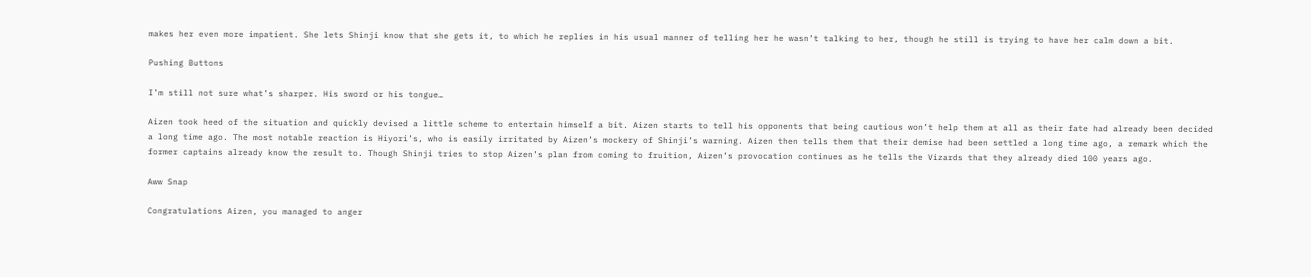makes her even more impatient. She lets Shinji know that she gets it, to which he replies in his usual manner of telling her he wasn’t talking to her, though he still is trying to have her calm down a bit.

Pushing Buttons

I’m still not sure what’s sharper. His sword or his tongue…

Aizen took heed of the situation and quickly devised a little scheme to entertain himself a bit. Aizen starts to tell his opponents that being cautious won’t help them at all as their fate had already been decided a long time ago. The most notable reaction is Hiyori’s, who is easily irritated by Aizen’s mockery of Shinji’s warning. Aizen then tells them that their demise had been settled a long time ago, a remark which the former captains already know the result to. Though Shinji tries to stop Aizen’s plan from coming to fruition, Aizen’s provocation continues as he tells the Vizards that they already died 100 years ago.

Aww Snap

Congratulations Aizen, you managed to anger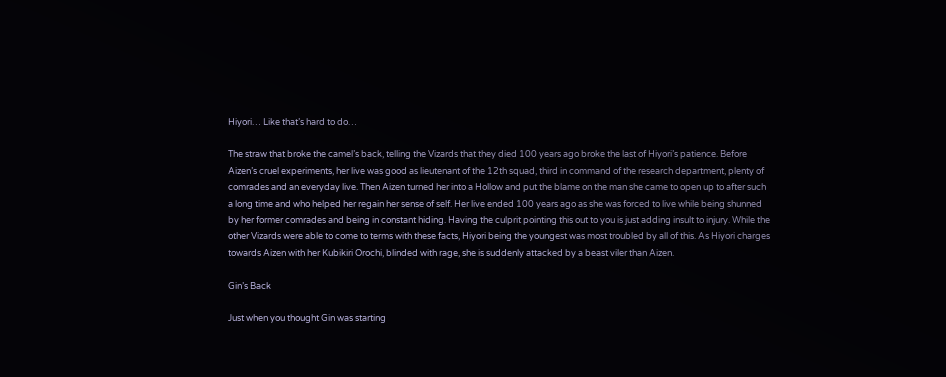Hiyori… Like that’s hard to do…

The straw that broke the camel’s back, telling the Vizards that they died 100 years ago broke the last of Hiyori’s patience. Before Aizen’s cruel experiments, her live was good as lieutenant of the 12th squad, third in command of the research department, plenty of comrades and an everyday live. Then Aizen turned her into a Hollow and put the blame on the man she came to open up to after such a long time and who helped her regain her sense of self. Her live ended 100 years ago as she was forced to live while being shunned by her former comrades and being in constant hiding. Having the culprit pointing this out to you is just adding insult to injury. While the other Vizards were able to come to terms with these facts, Hiyori being the youngest was most troubled by all of this. As Hiyori charges towards Aizen with her Kubikiri Orochi, blinded with rage, she is suddenly attacked by a beast viler than Aizen.

Gin’s Back

Just when you thought Gin was starting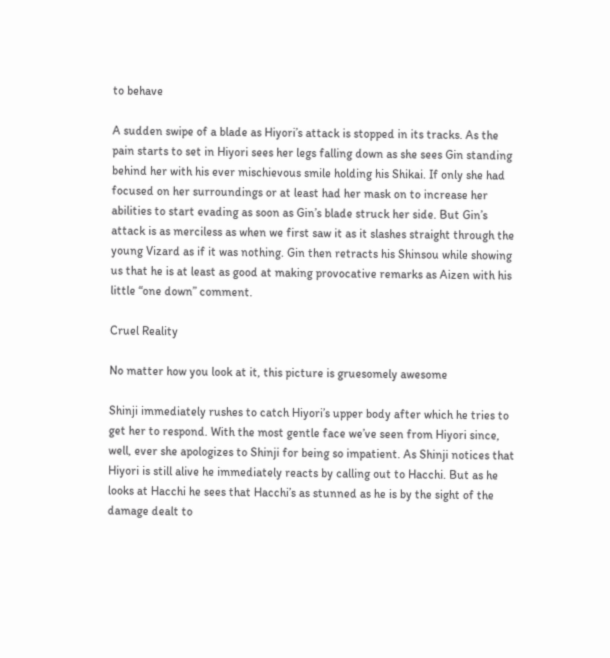to behave

A sudden swipe of a blade as Hiyori’s attack is stopped in its tracks. As the pain starts to set in Hiyori sees her legs falling down as she sees Gin standing behind her with his ever mischievous smile holding his Shikai. If only she had focused on her surroundings or at least had her mask on to increase her abilities to start evading as soon as Gin’s blade struck her side. But Gin’s attack is as merciless as when we first saw it as it slashes straight through the young Vizard as if it was nothing. Gin then retracts his Shinsou while showing us that he is at least as good at making provocative remarks as Aizen with his little “one down” comment.

Cruel Reality

No matter how you look at it, this picture is gruesomely awesome

Shinji immediately rushes to catch Hiyori’s upper body after which he tries to get her to respond. With the most gentle face we’ve seen from Hiyori since, well, ever she apologizes to Shinji for being so impatient. As Shinji notices that Hiyori is still alive he immediately reacts by calling out to Hacchi. But as he looks at Hacchi he sees that Hacchi’s as stunned as he is by the sight of the damage dealt to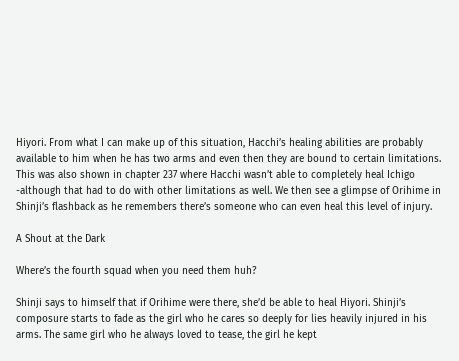Hiyori. From what I can make up of this situation, Hacchi’s healing abilities are probably available to him when he has two arms and even then they are bound to certain limitations. This was also shown in chapter 237 where Hacchi wasn’t able to completely heal Ichigo -although that had to do with other limitations as well. We then see a glimpse of Orihime in Shinji’s flashback as he remembers there’s someone who can even heal this level of injury.

A Shout at the Dark

Where’s the fourth squad when you need them huh?

Shinji says to himself that if Orihime were there, she’d be able to heal Hiyori. Shinji’s composure starts to fade as the girl who he cares so deeply for lies heavily injured in his arms. The same girl who he always loved to tease, the girl he kept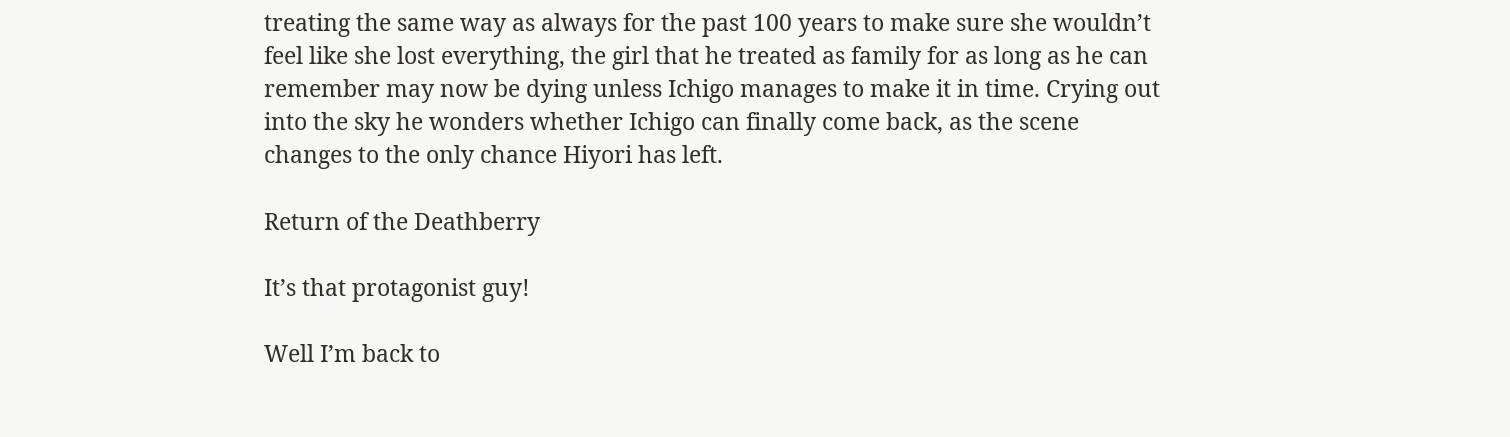treating the same way as always for the past 100 years to make sure she wouldn’t feel like she lost everything, the girl that he treated as family for as long as he can remember may now be dying unless Ichigo manages to make it in time. Crying out into the sky he wonders whether Ichigo can finally come back, as the scene changes to the only chance Hiyori has left.

Return of the Deathberry

It’s that protagonist guy!

Well I’m back to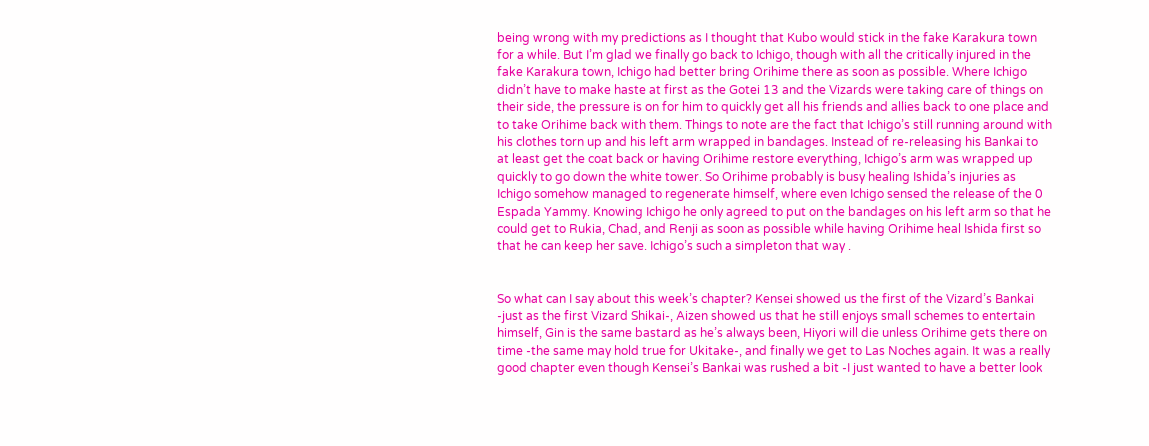being wrong with my predictions as I thought that Kubo would stick in the fake Karakura town for a while. But I’m glad we finally go back to Ichigo, though with all the critically injured in the fake Karakura town, Ichigo had better bring Orihime there as soon as possible. Where Ichigo didn’t have to make haste at first as the Gotei 13 and the Vizards were taking care of things on their side, the pressure is on for him to quickly get all his friends and allies back to one place and to take Orihime back with them. Things to note are the fact that Ichigo’s still running around with his clothes torn up and his left arm wrapped in bandages. Instead of re-releasing his Bankai to at least get the coat back or having Orihime restore everything, Ichigo’s arm was wrapped up quickly to go down the white tower. So Orihime probably is busy healing Ishida’s injuries as Ichigo somehow managed to regenerate himself, where even Ichigo sensed the release of the 0 Espada Yammy. Knowing Ichigo he only agreed to put on the bandages on his left arm so that he could get to Rukia, Chad, and Renji as soon as possible while having Orihime heal Ishida first so that he can keep her save. Ichigo’s such a simpleton that way .


So what can I say about this week’s chapter? Kensei showed us the first of the Vizard’s Bankai -just as the first Vizard Shikai-, Aizen showed us that he still enjoys small schemes to entertain himself, Gin is the same bastard as he’s always been, Hiyori will die unless Orihime gets there on time -the same may hold true for Ukitake-, and finally we get to Las Noches again. It was a really good chapter even though Kensei’s Bankai was rushed a bit -I just wanted to have a better look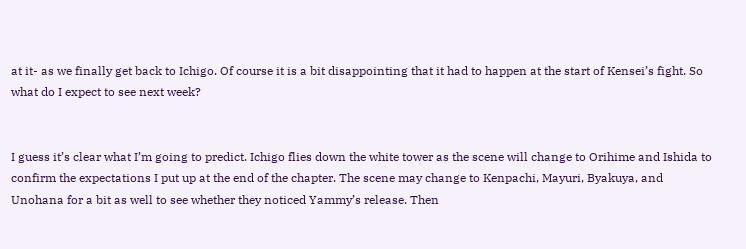at it- as we finally get back to Ichigo. Of course it is a bit disappointing that it had to happen at the start of Kensei’s fight. So what do I expect to see next week?


I guess it’s clear what I’m going to predict. Ichigo flies down the white tower as the scene will change to Orihime and Ishida to confirm the expectations I put up at the end of the chapter. The scene may change to Kenpachi, Mayuri, Byakuya, and Unohana for a bit as well to see whether they noticed Yammy’s release. Then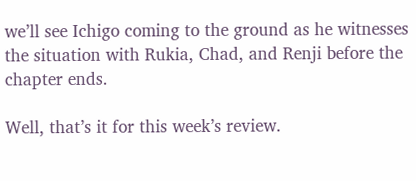we’ll see Ichigo coming to the ground as he witnesses the situation with Rukia, Chad, and Renji before the chapter ends.

Well, that’s it for this week’s review.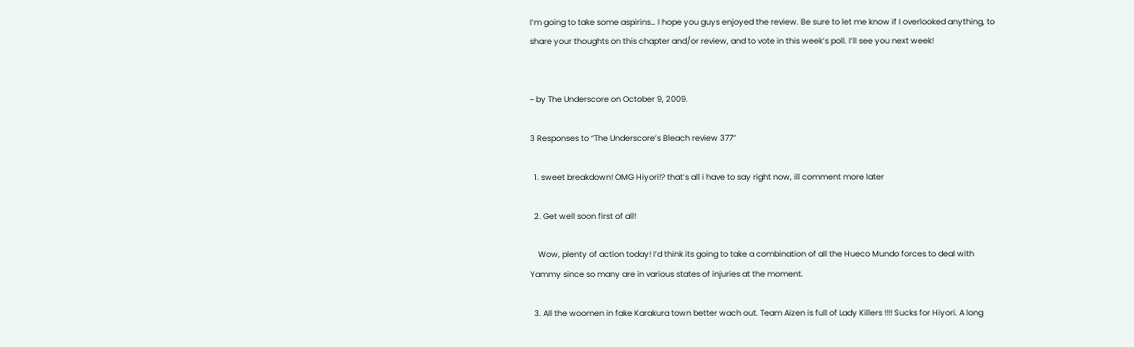I’m going to take some aspirins… I hope you guys enjoyed the review. Be sure to let me know if I overlooked anything, to share your thoughts on this chapter and/or review, and to vote in this week’s poll. I’ll see you next week!


~ by The Underscore on October 9, 2009.

3 Responses to “The Underscore’s Bleach review 377”

  1. sweet breakdown! OMG Hiyori!? that’s all i have to say right now, ill comment more later

  2. Get well soon first of all!

    Wow, plenty of action today! I’d think its going to take a combination of all the Hueco Mundo forces to deal with Yammy since so many are in various states of injuries at the moment.

  3. All the woomen in fake Karakura town better wach out. Team Aizen is full of Lady Killers !!!! Sucks for Hiyori. A long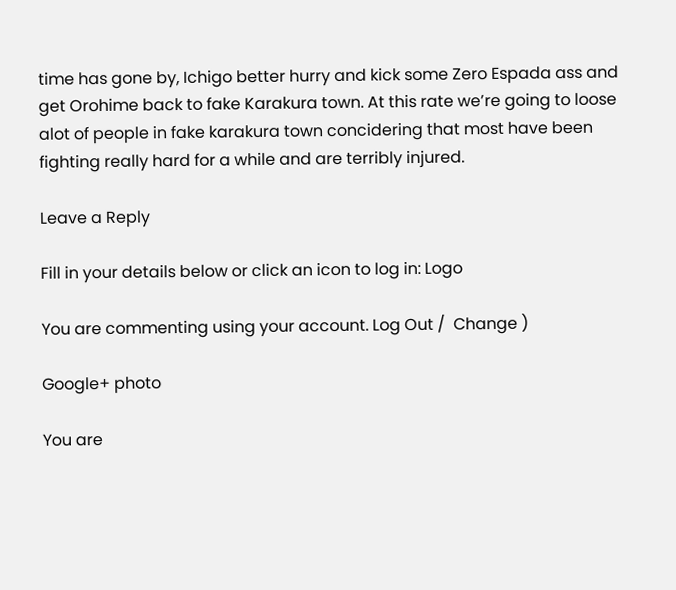time has gone by, Ichigo better hurry and kick some Zero Espada ass and get Orohime back to fake Karakura town. At this rate we’re going to loose alot of people in fake karakura town concidering that most have been fighting really hard for a while and are terribly injured.

Leave a Reply

Fill in your details below or click an icon to log in: Logo

You are commenting using your account. Log Out /  Change )

Google+ photo

You are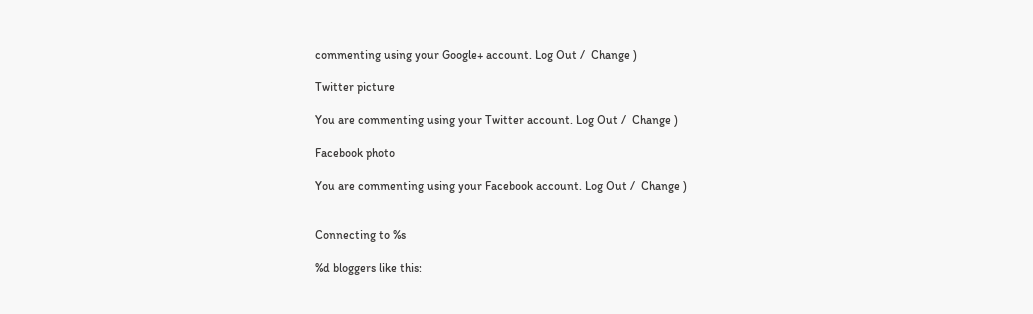commenting using your Google+ account. Log Out /  Change )

Twitter picture

You are commenting using your Twitter account. Log Out /  Change )

Facebook photo

You are commenting using your Facebook account. Log Out /  Change )


Connecting to %s

%d bloggers like this: